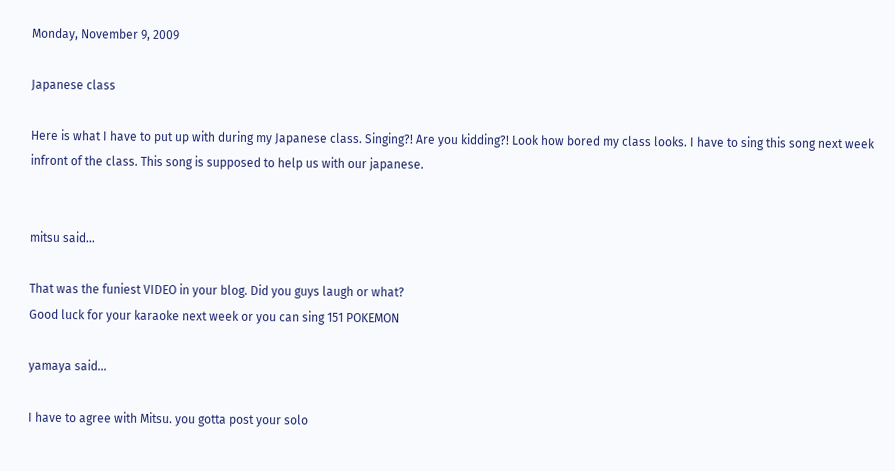Monday, November 9, 2009

Japanese class

Here is what I have to put up with during my Japanese class. Singing?! Are you kidding?! Look how bored my class looks. I have to sing this song next week infront of the class. This song is supposed to help us with our japanese.


mitsu said...

That was the funiest VIDEO in your blog. Did you guys laugh or what?
Good luck for your karaoke next week or you can sing 151 POKEMON

yamaya said...

I have to agree with Mitsu. you gotta post your solo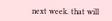next week. that will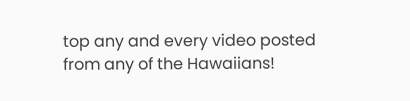top any and every video posted from any of the Hawaiians!